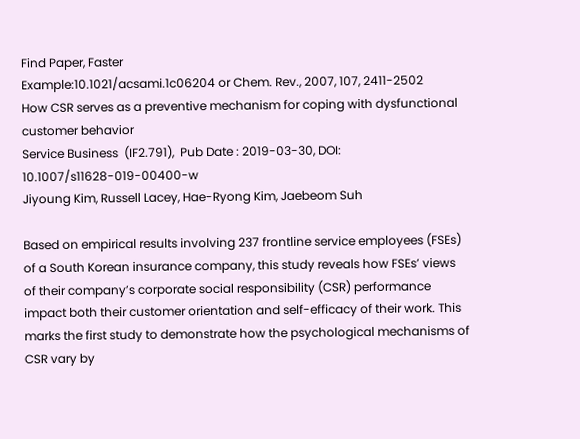Find Paper, Faster
Example:10.1021/acsami.1c06204 or Chem. Rev., 2007, 107, 2411-2502
How CSR serves as a preventive mechanism for coping with dysfunctional customer behavior
Service Business  (IF2.791),  Pub Date : 2019-03-30, DOI: 10.1007/s11628-019-00400-w
Jiyoung Kim, Russell Lacey, Hae-Ryong Kim, Jaebeom Suh

Based on empirical results involving 237 frontline service employees (FSEs) of a South Korean insurance company, this study reveals how FSEs’ views of their company’s corporate social responsibility (CSR) performance impact both their customer orientation and self-efficacy of their work. This marks the first study to demonstrate how the psychological mechanisms of CSR vary by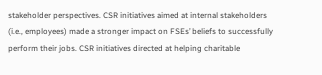stakeholder perspectives. CSR initiatives aimed at internal stakeholders (i.e., employees) made a stronger impact on FSEs’ beliefs to successfully perform their jobs. CSR initiatives directed at helping charitable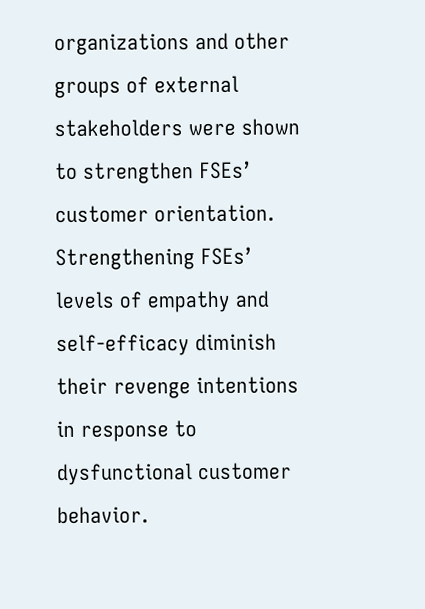organizations and other groups of external stakeholders were shown to strengthen FSEs’ customer orientation. Strengthening FSEs’ levels of empathy and self-efficacy diminish their revenge intentions in response to dysfunctional customer behavior.